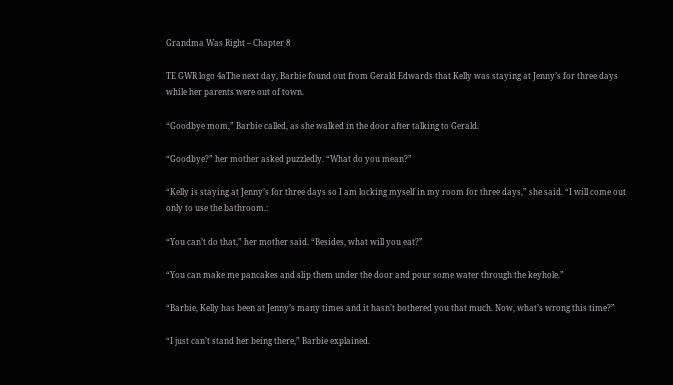Grandma Was Right – Chapter 8

TE GWR logo 4aThe next day, Barbie found out from Gerald Edwards that Kelly was staying at Jenny’s for three days while her parents were out of town.

“Goodbye mom,” Barbie called, as she walked in the door after talking to Gerald.

“Goodbye?” her mother asked puzzledly. “What do you mean?”

“Kelly is staying at Jenny’s for three days so I am locking myself in my room for three days,” she said. “I will come out only to use the bathroom.:

“You can’t do that,” her mother said. “Besides, what will you eat?”

“You can make me pancakes and slip them under the door and pour some water through the keyhole.”

“Barbie, Kelly has been at Jenny’s many times and it hasn’t bothered you that much. Now, what’s wrong this time?”

“I just can’t stand her being there,” Barbie explained.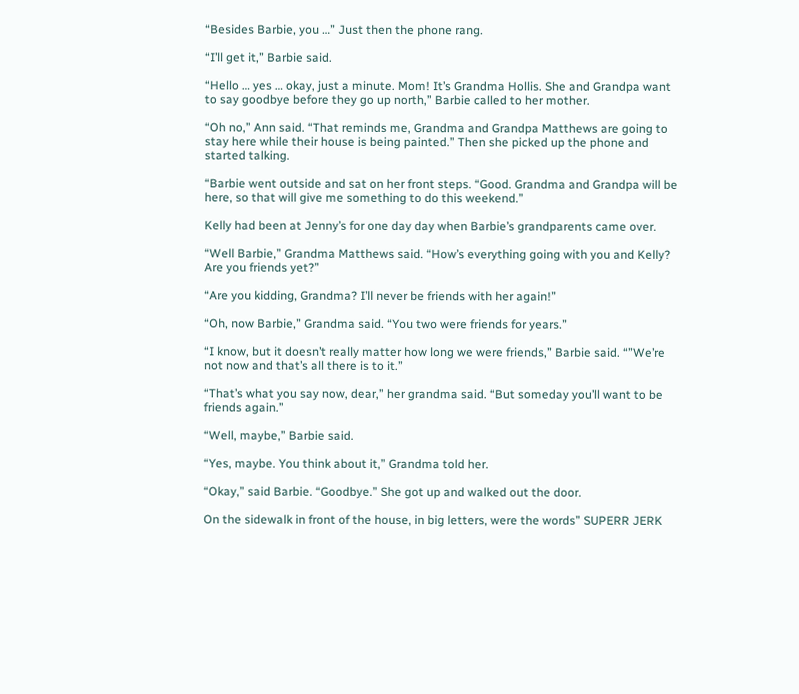“Besides Barbie, you …” Just then the phone rang.

“I’ll get it,” Barbie said.

“Hello … yes … okay, just a minute. Mom! It’s Grandma Hollis. She and Grandpa want to say goodbye before they go up north,” Barbie called to her mother.

“Oh no,” Ann said. “That reminds me, Grandma and Grandpa Matthews are going to stay here while their house is being painted.” Then she picked up the phone and started talking.

“Barbie went outside and sat on her front steps. “Good. Grandma and Grandpa will be here, so that will give me something to do this weekend.”

Kelly had been at Jenny’s for one day day when Barbie’s grandparents came over.

“Well Barbie,” Grandma Matthews said. “How’s everything going with you and Kelly? Are you friends yet?”

“Are you kidding, Grandma? I’ll never be friends with her again!”

“Oh, now Barbie,” Grandma said. “You two were friends for years.”

“I know, but it doesn’t really matter how long we were friends,” Barbie said. “”We’re not now and that’s all there is to it.”

“That’s what you say now, dear,” her grandma said. “But someday you’ll want to be friends again.”

“Well, maybe,” Barbie said.

“Yes, maybe. You think about it,” Grandma told her.

“Okay,” said Barbie. “Goodbye.” She got up and walked out the door.

On the sidewalk in front of the house, in big letters, were the words” SUPERR JERK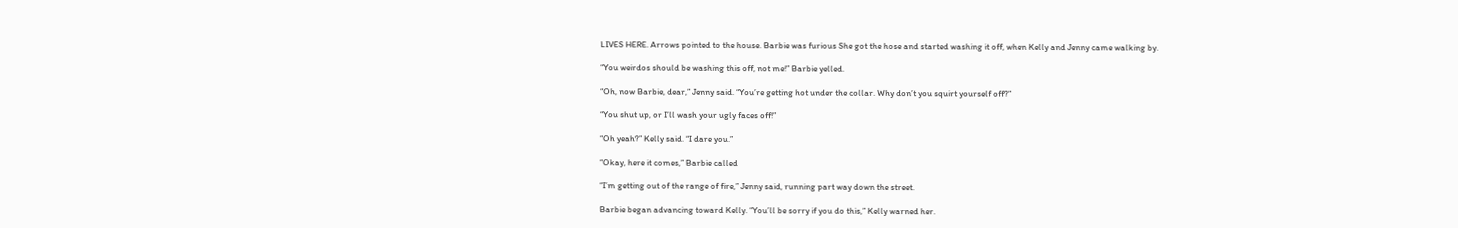LIVES HERE. Arrows pointed to the house. Barbie was furious She got the hose and started washing it off, when Kelly and Jenny came walking by.

“You weirdos should be washing this off, not me!” Barbie yelled.

“Oh, now Barbie, dear,” Jenny said. “You’re getting hot under the collar. Why don’t you squirt yourself off?”

“You shut up, or I’ll wash your ugly faces off!”

“Oh yeah?” Kelly said. “I dare you.”

“Okay, here it comes,” Barbie called

“I’m getting out of the range of fire,” Jenny said, running part way down the street.

Barbie began advancing toward Kelly. “You’ll be sorry if you do this,” Kelly warned her.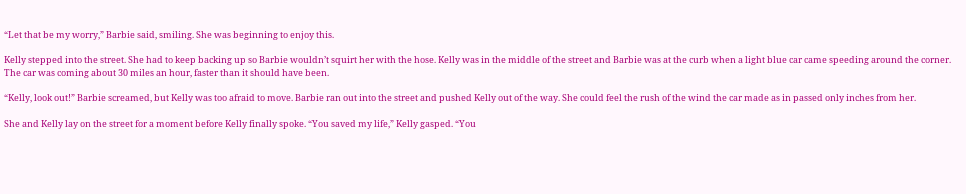“Let that be my worry,” Barbie said, smiling. She was beginning to enjoy this.

Kelly stepped into the street. She had to keep backing up so Barbie wouldn’t squirt her with the hose. Kelly was in the middle of the street and Barbie was at the curb when a light blue car came speeding around the corner. The car was coming about 30 miles an hour, faster than it should have been.

“Kelly, look out!” Barbie screamed, but Kelly was too afraid to move. Barbie ran out into the street and pushed Kelly out of the way. She could feel the rush of the wind the car made as in passed only inches from her.

She and Kelly lay on the street for a moment before Kelly finally spoke. “You saved my life,” Kelly gasped. “You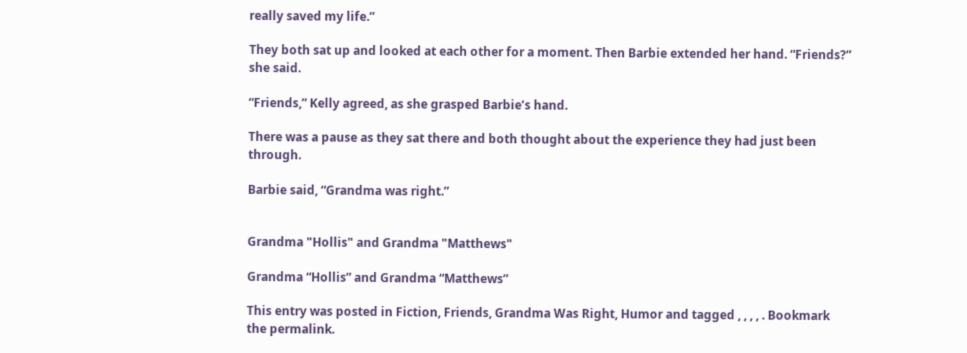really saved my life.”

They both sat up and looked at each other for a moment. Then Barbie extended her hand. “Friends?” she said.

“Friends,” Kelly agreed, as she grasped Barbie’s hand.

There was a pause as they sat there and both thought about the experience they had just been through.

Barbie said, “Grandma was right.”


Grandma "Hollis" and Grandma "Matthews"

Grandma “Hollis” and Grandma “Matthews”

This entry was posted in Fiction, Friends, Grandma Was Right, Humor and tagged , , , , . Bookmark the permalink.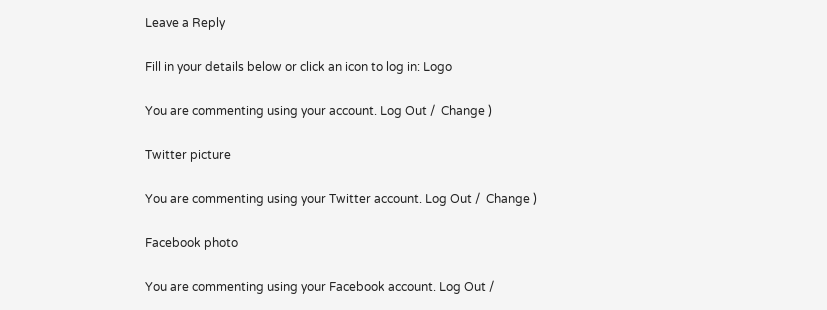Leave a Reply

Fill in your details below or click an icon to log in: Logo

You are commenting using your account. Log Out /  Change )

Twitter picture

You are commenting using your Twitter account. Log Out /  Change )

Facebook photo

You are commenting using your Facebook account. Log Out /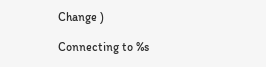Change )

Connecting to %s